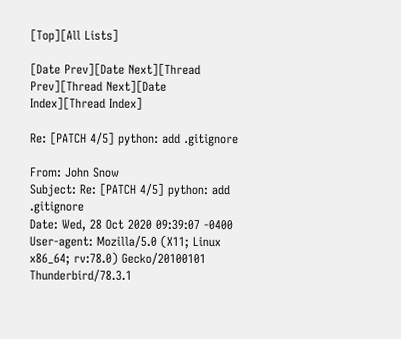[Top][All Lists]

[Date Prev][Date Next][Thread Prev][Thread Next][Date Index][Thread Index]

Re: [PATCH 4/5] python: add .gitignore

From: John Snow
Subject: Re: [PATCH 4/5] python: add .gitignore
Date: Wed, 28 Oct 2020 09:39:07 -0400
User-agent: Mozilla/5.0 (X11; Linux x86_64; rv:78.0) Gecko/20100101 Thunderbird/78.3.1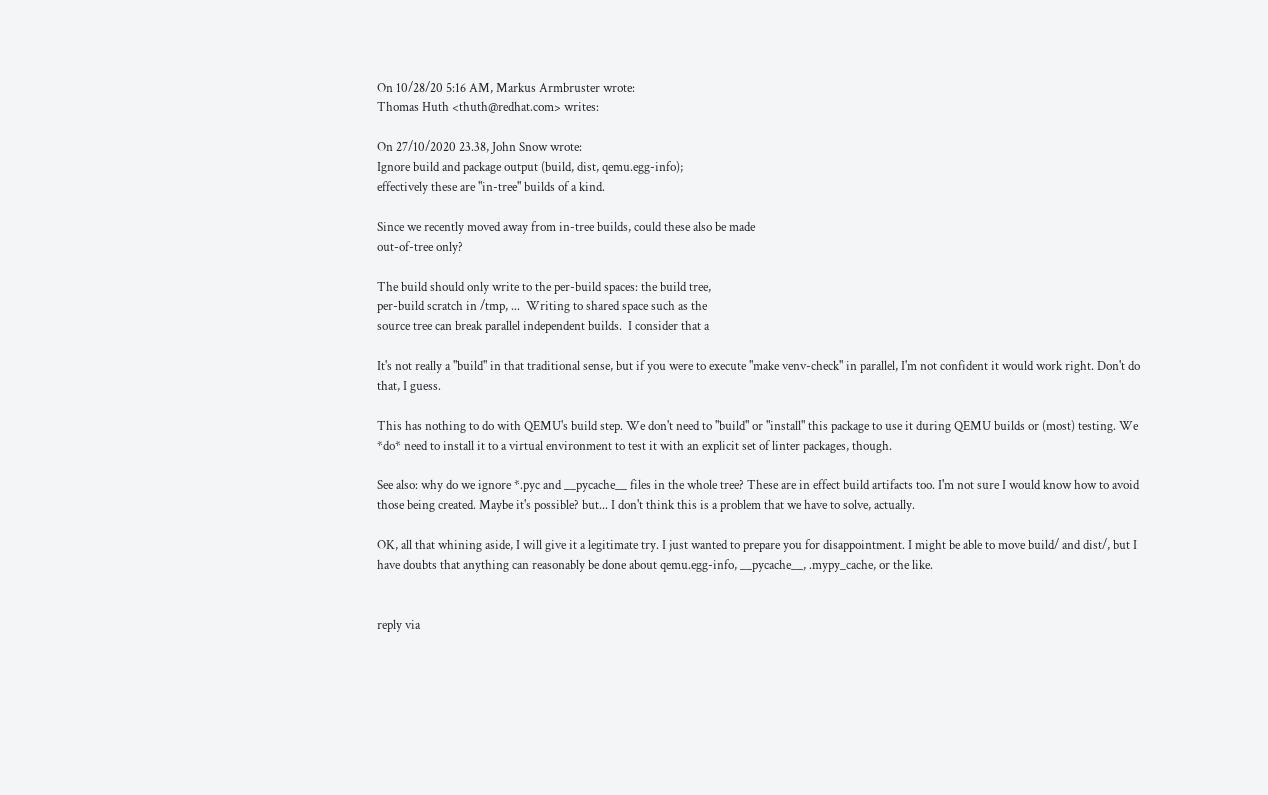On 10/28/20 5:16 AM, Markus Armbruster wrote:
Thomas Huth <thuth@redhat.com> writes:

On 27/10/2020 23.38, John Snow wrote:
Ignore build and package output (build, dist, qemu.egg-info);
effectively these are "in-tree" builds of a kind.

Since we recently moved away from in-tree builds, could these also be made
out-of-tree only?

The build should only write to the per-build spaces: the build tree,
per-build scratch in /tmp, ...  Writing to shared space such as the
source tree can break parallel independent builds.  I consider that a

It's not really a "build" in that traditional sense, but if you were to execute "make venv-check" in parallel, I'm not confident it would work right. Don't do that, I guess.

This has nothing to do with QEMU's build step. We don't need to "build" or "install" this package to use it during QEMU builds or (most) testing. We *do* need to install it to a virtual environment to test it with an explicit set of linter packages, though.

See also: why do we ignore *.pyc and __pycache__ files in the whole tree? These are in effect build artifacts too. I'm not sure I would know how to avoid those being created. Maybe it's possible? but... I don't think this is a problem that we have to solve, actually.

OK, all that whining aside, I will give it a legitimate try. I just wanted to prepare you for disappointment. I might be able to move build/ and dist/, but I have doubts that anything can reasonably be done about qemu.egg-info, __pycache__, .mypy_cache, or the like.


reply via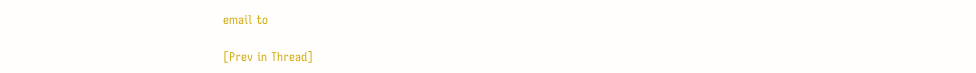email to

[Prev in Thread]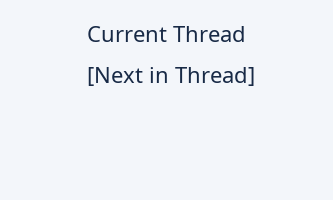Current Thread [Next in Thread]